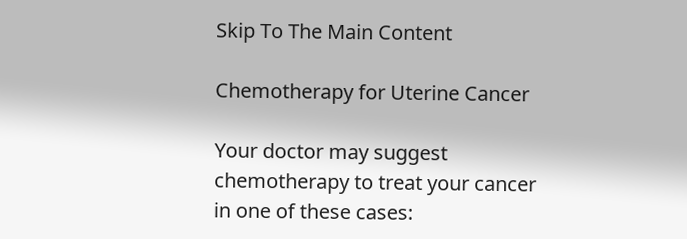Skip To The Main Content

Chemotherapy for Uterine Cancer

Your doctor may suggest chemotherapy to treat your cancer in one of these cases: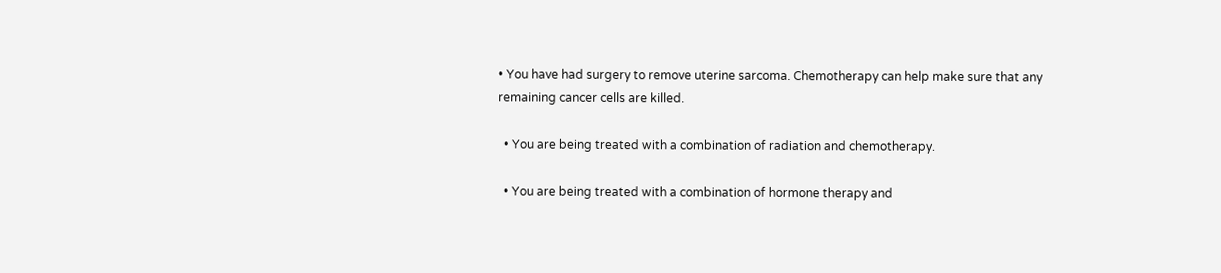• You have had surgery to remove uterine sarcoma. Chemotherapy can help make sure that any remaining cancer cells are killed.

  • You are being treated with a combination of radiation and chemotherapy.

  • You are being treated with a combination of hormone therapy and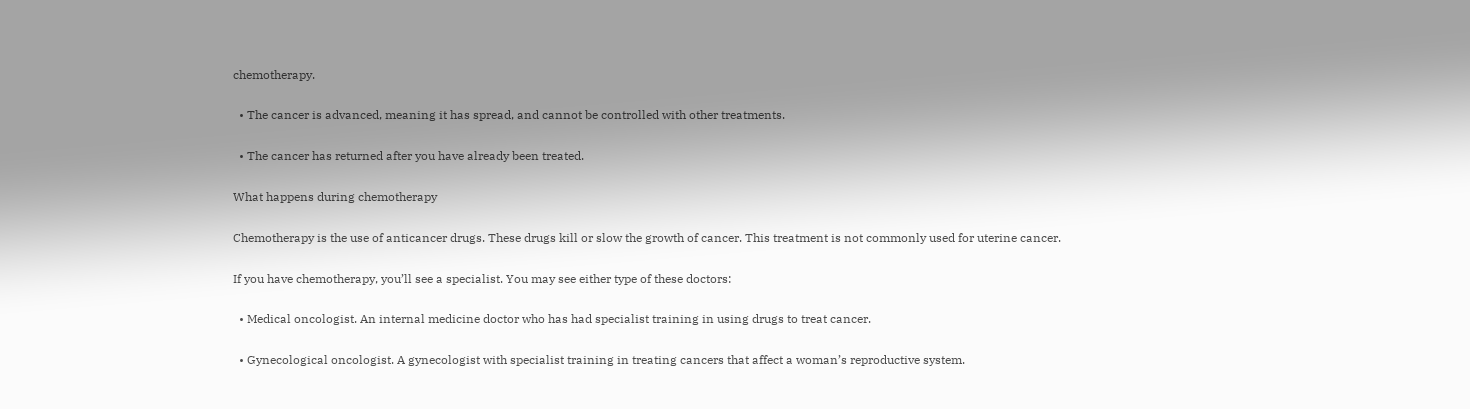chemotherapy.

  • The cancer is advanced, meaning it has spread, and cannot be controlled with other treatments.

  • The cancer has returned after you have already been treated.

What happens during chemotherapy

Chemotherapy is the use of anticancer drugs. These drugs kill or slow the growth of cancer. This treatment is not commonly used for uterine cancer.

If you have chemotherapy, you’ll see a specialist. You may see either type of these doctors:

  • Medical oncologist. An internal medicine doctor who has had specialist training in using drugs to treat cancer.

  • Gynecological oncologist. A gynecologist with specialist training in treating cancers that affect a woman’s reproductive system.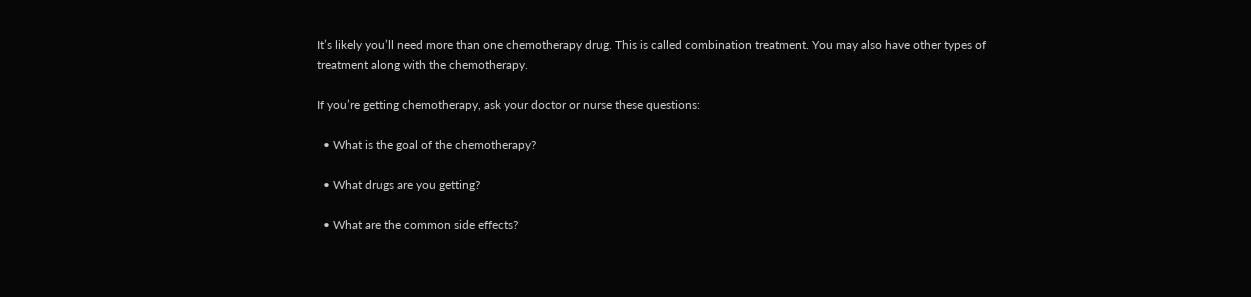It’s likely you’ll need more than one chemotherapy drug. This is called combination treatment. You may also have other types of treatment along with the chemotherapy.

If you’re getting chemotherapy, ask your doctor or nurse these questions:

  • What is the goal of the chemotherapy?

  • What drugs are you getting?

  • What are the common side effects?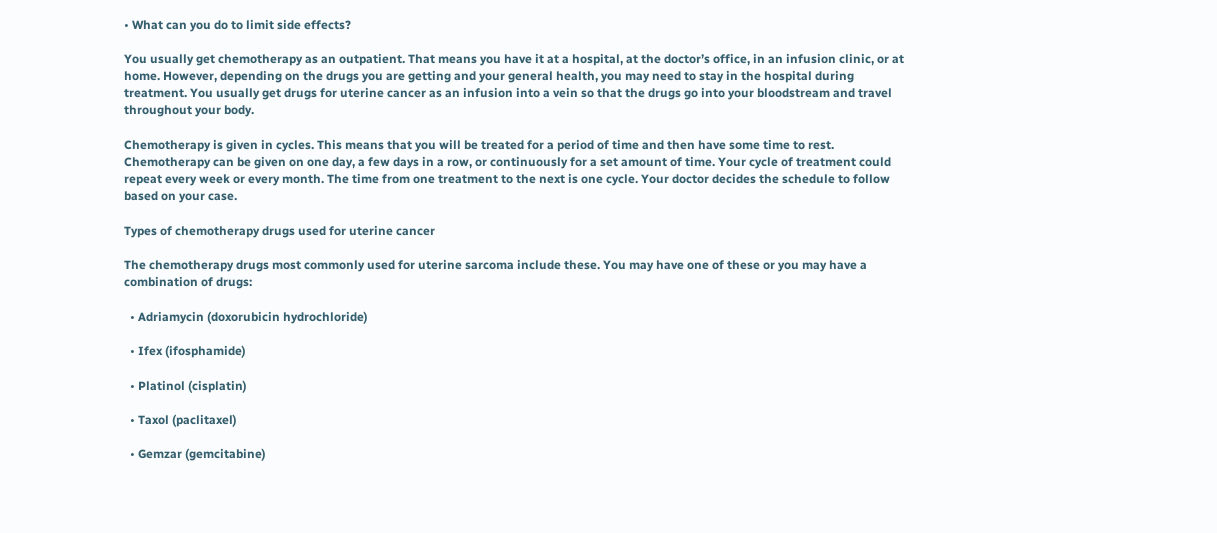• What can you do to limit side effects?

You usually get chemotherapy as an outpatient. That means you have it at a hospital, at the doctor’s office, in an infusion clinic, or at home. However, depending on the drugs you are getting and your general health, you may need to stay in the hospital during treatment. You usually get drugs for uterine cancer as an infusion into a vein so that the drugs go into your bloodstream and travel throughout your body.

Chemotherapy is given in cycles. This means that you will be treated for a period of time and then have some time to rest. Chemotherapy can be given on one day, a few days in a row, or continuously for a set amount of time. Your cycle of treatment could repeat every week or every month. The time from one treatment to the next is one cycle. Your doctor decides the schedule to follow based on your case.

Types of chemotherapy drugs used for uterine cancer

The chemotherapy drugs most commonly used for uterine sarcoma include these. You may have one of these or you may have a combination of drugs:

  • Adriamycin (doxorubicin hydrochloride)

  • Ifex (ifosphamide)

  • Platinol (cisplatin)

  • Taxol (paclitaxel)

  • Gemzar (gemcitabine)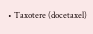• Taxotere (docetaxel)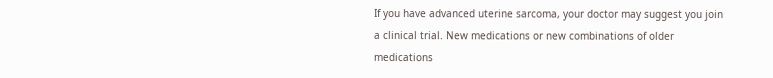If you have advanced uterine sarcoma, your doctor may suggest you join a clinical trial. New medications or new combinations of older medications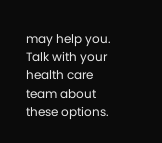may help you. Talk with your health care team about these options.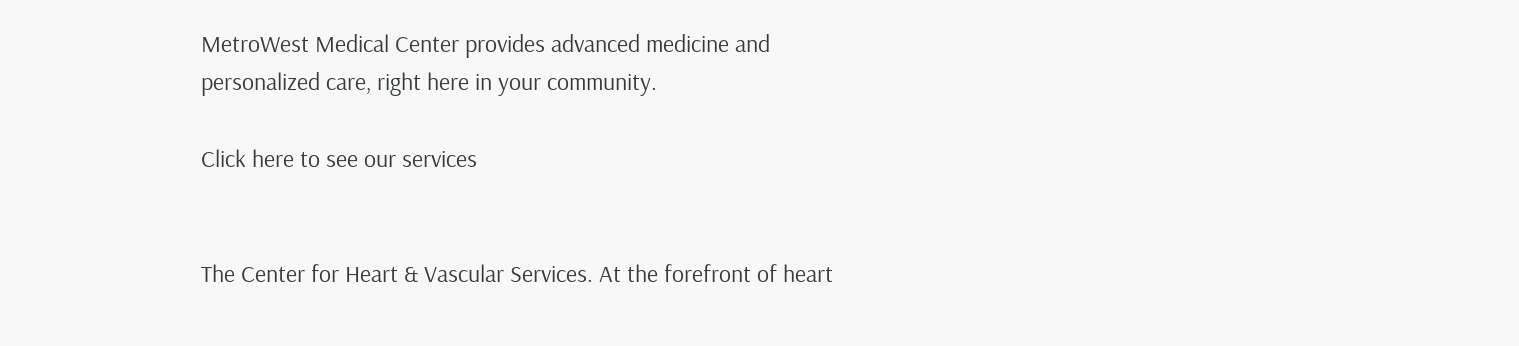MetroWest Medical Center provides advanced medicine and personalized care, right here in your community.

Click here to see our services


The Center for Heart & Vascular Services. At the forefront of heart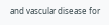and vascular disease for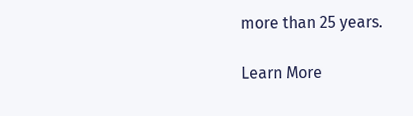more than 25 years.

Learn More